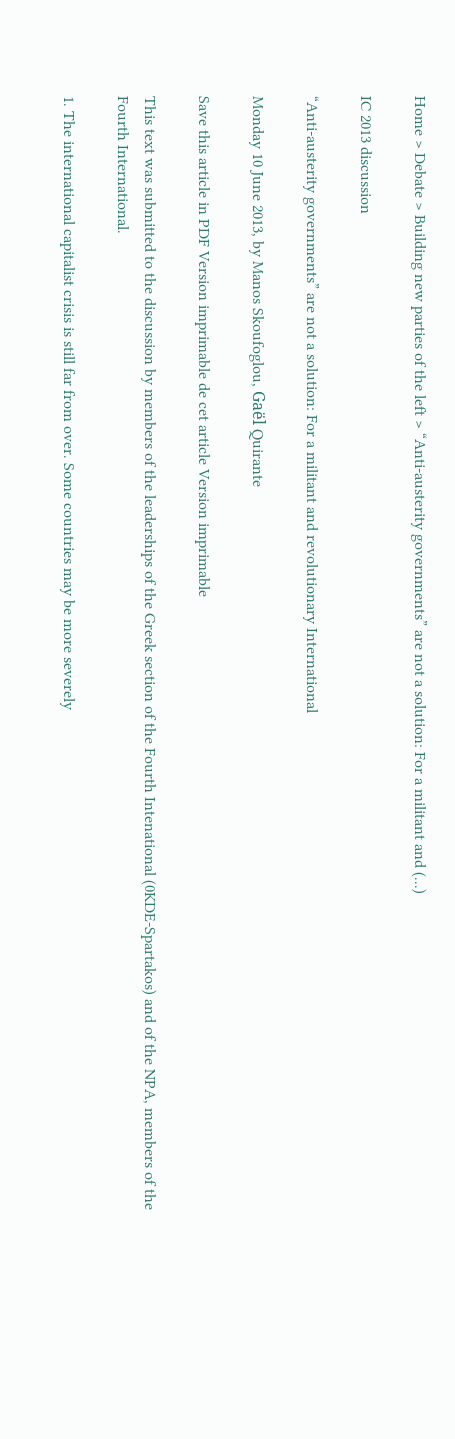Home > Debate > Building new parties of the left > “Anti-austerity governments” are not a solution: For a militant and (...)

IC 2013 discussion

“Anti-austerity governments” are not a solution: For a militant and revolutionary International

Monday 10 June 2013, by Manos Skoufoglou, Gaël Quirante

Save this article in PDF Version imprimable de cet article Version imprimable

This text was submitted to the discussion by members of the leaderships of the Greek section of the Fourth Intenational (0KDE-Spartakos) and of the NPA, members of the Fourth International.

1. The international capitalist crisis is still far from over. Some countries may be more severely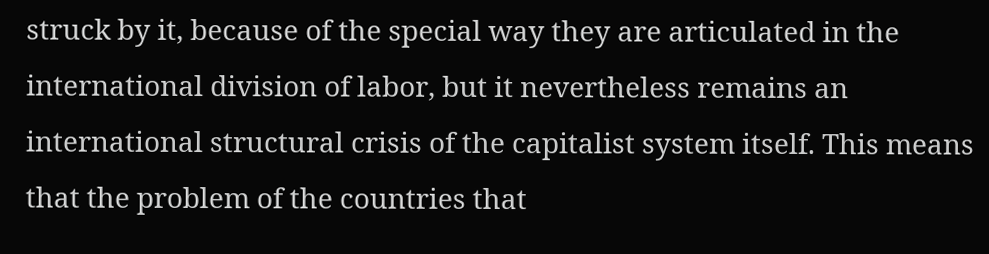struck by it, because of the special way they are articulated in the international division of labor, but it nevertheless remains an international structural crisis of the capitalist system itself. This means that the problem of the countries that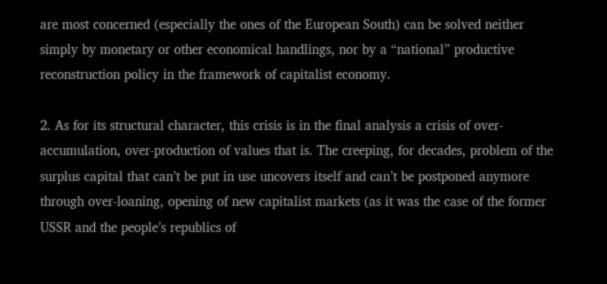are most concerned (especially the ones of the European South) can be solved neither simply by monetary or other economical handlings, nor by a “national” productive reconstruction policy in the framework of capitalist economy.

2. As for its structural character, this crisis is in the final analysis a crisis of over-accumulation, over-production of values that is. The creeping, for decades, problem of the surplus capital that can’t be put in use uncovers itself and can’t be postponed anymore through over-loaning, opening of new capitalist markets (as it was the case of the former USSR and the people’s republics of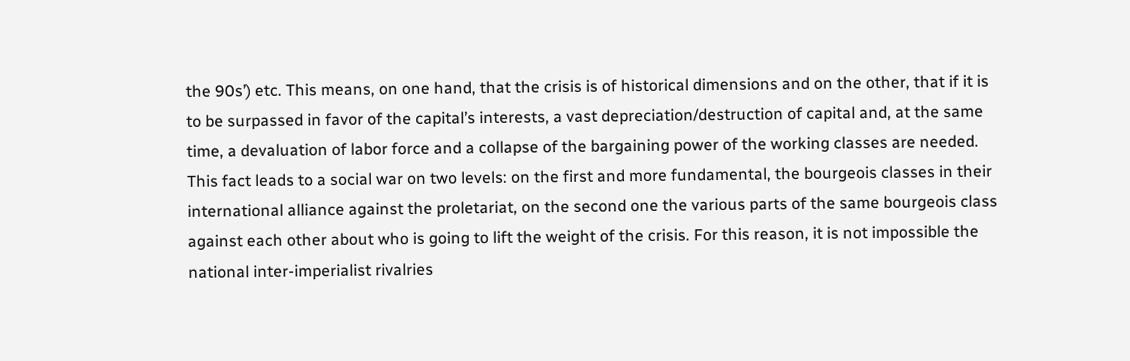the 90s’) etc. This means, on one hand, that the crisis is of historical dimensions and on the other, that if it is to be surpassed in favor of the capital’s interests, a vast depreciation/destruction of capital and, at the same time, a devaluation of labor force and a collapse of the bargaining power of the working classes are needed. This fact leads to a social war on two levels: on the first and more fundamental, the bourgeois classes in their international alliance against the proletariat, on the second one the various parts of the same bourgeois class against each other about who is going to lift the weight of the crisis. For this reason, it is not impossible the national inter-imperialist rivalries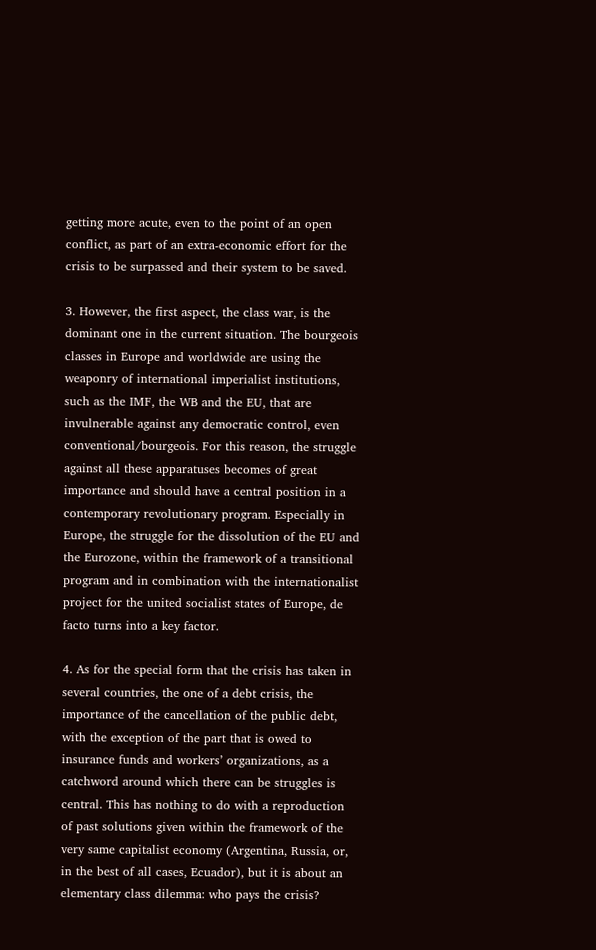getting more acute, even to the point of an open conflict, as part of an extra-economic effort for the crisis to be surpassed and their system to be saved.

3. However, the first aspect, the class war, is the dominant one in the current situation. The bourgeois classes in Europe and worldwide are using the weaponry of international imperialist institutions, such as the IMF, the WB and the EU, that are invulnerable against any democratic control, even conventional/bourgeois. For this reason, the struggle against all these apparatuses becomes of great importance and should have a central position in a contemporary revolutionary program. Especially in Europe, the struggle for the dissolution of the EU and the Eurozone, within the framework of a transitional program and in combination with the internationalist project for the united socialist states of Europe, de facto turns into a key factor.

4. As for the special form that the crisis has taken in several countries, the one of a debt crisis, the importance of the cancellation of the public debt, with the exception of the part that is owed to insurance funds and workers’ organizations, as a catchword around which there can be struggles is central. This has nothing to do with a reproduction of past solutions given within the framework of the very same capitalist economy (Argentina, Russia, or, in the best of all cases, Ecuador), but it is about an elementary class dilemma: who pays the crisis?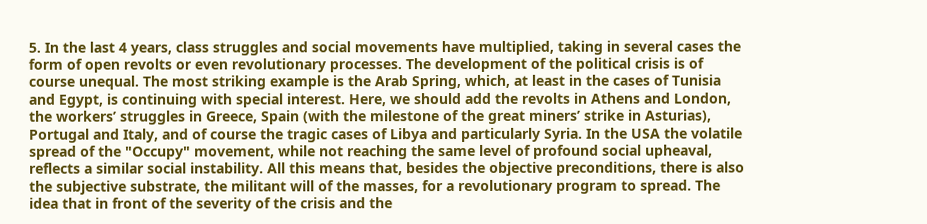5. In the last 4 years, class struggles and social movements have multiplied, taking in several cases the form of open revolts or even revolutionary processes. The development of the political crisis is of course unequal. The most striking example is the Arab Spring, which, at least in the cases of Tunisia and Egypt, is continuing with special interest. Here, we should add the revolts in Athens and London, the workers’ struggles in Greece, Spain (with the milestone of the great miners’ strike in Asturias), Portugal and Italy, and of course the tragic cases of Libya and particularly Syria. In the USA the volatile spread of the "Occupy" movement, while not reaching the same level of profound social upheaval, reflects a similar social instability. All this means that, besides the objective preconditions, there is also the subjective substrate, the militant will of the masses, for a revolutionary program to spread. The idea that in front of the severity of the crisis and the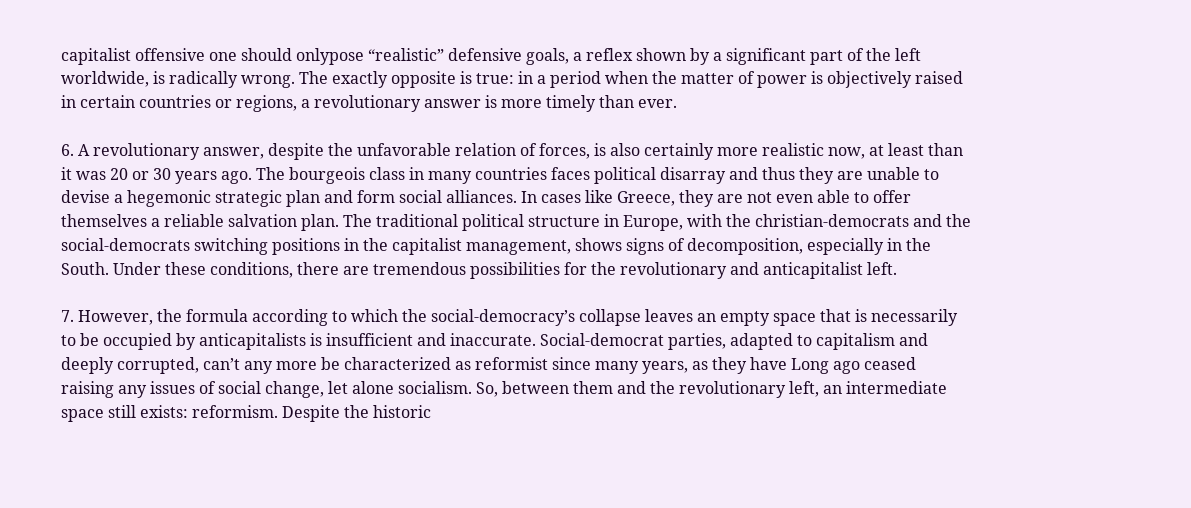capitalist offensive one should onlypose “realistic” defensive goals, a reflex shown by a significant part of the left worldwide, is radically wrong. The exactly opposite is true: in a period when the matter of power is objectively raised in certain countries or regions, a revolutionary answer is more timely than ever.

6. A revolutionary answer, despite the unfavorable relation of forces, is also certainly more realistic now, at least than it was 20 or 30 years ago. The bourgeois class in many countries faces political disarray and thus they are unable to devise a hegemonic strategic plan and form social alliances. In cases like Greece, they are not even able to offer themselves a reliable salvation plan. The traditional political structure in Europe, with the christian-democrats and the social-democrats switching positions in the capitalist management, shows signs of decomposition, especially in the South. Under these conditions, there are tremendous possibilities for the revolutionary and anticapitalist left.

7. However, the formula according to which the social-democracy’s collapse leaves an empty space that is necessarily to be occupied by anticapitalists is insufficient and inaccurate. Social-democrat parties, adapted to capitalism and deeply corrupted, can’t any more be characterized as reformist since many years, as they have Long ago ceased raising any issues of social change, let alone socialism. So, between them and the revolutionary left, an intermediate space still exists: reformism. Despite the historic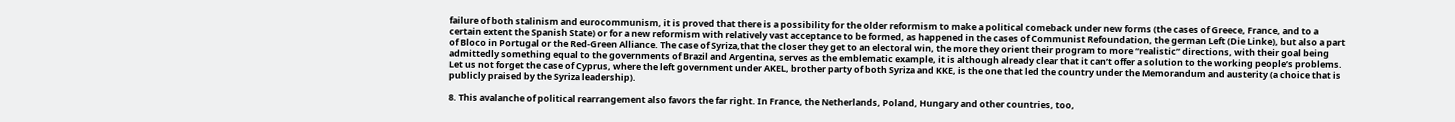failure of both stalinism and eurocommunism, it is proved that there is a possibility for the older reformism to make a political comeback under new forms (the cases of Greece, France, and to a certain extent the Spanish State) or for a new reformism with relatively vast acceptance to be formed, as happened in the cases of Communist Refoundation, the german Left (Die Linke), but also a part of Bloco in Portugal or the Red-Green Alliance. The case of Syriza,that the closer they get to an electoral win, the more they orient their program to more “realistic” directions, with their goal being admittedly something equal to the governments of Brazil and Argentina, serves as the emblematic example, it is although already clear that it can’t offer a solution to the working people’s problems. Let us not forget the case of Cyprus, where the left government under AKEL, brother party of both Syriza and KKE, is the one that led the country under the Memorandum and austerity (a choice that is publicly praised by the Syriza leadership).

8. This avalanche of political rearrangement also favors the far right. In France, the Netherlands, Poland, Hungary and other countries, too,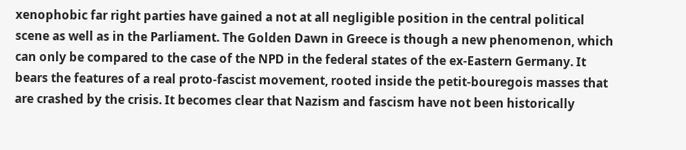xenophobic far right parties have gained a not at all negligible position in the central political scene as well as in the Parliament. The Golden Dawn in Greece is though a new phenomenon, which can only be compared to the case of the NPD in the federal states of the ex-Eastern Germany. It bears the features of a real proto-fascist movement, rooted inside the petit-bouregois masses that are crashed by the crisis. It becomes clear that Nazism and fascism have not been historically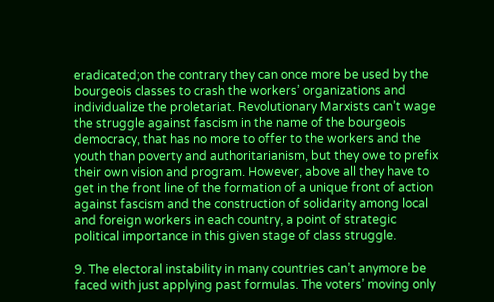eradicated;on the contrary they can once more be used by the bourgeois classes to crash the workers’ organizations and individualize the proletariat. Revolutionary Marxists can’t wage the struggle against fascism in the name of the bourgeois democracy, that has no more to offer to the workers and the youth than poverty and authoritarianism, but they owe to prefix their own vision and program. However, above all they have to get in the front line of the formation of a unique front of action against fascism and the construction of solidarity among local and foreign workers in each country, a point of strategic political importance in this given stage of class struggle.

9. The electoral instability in many countries can’t anymore be faced with just applying past formulas. The voters’ moving only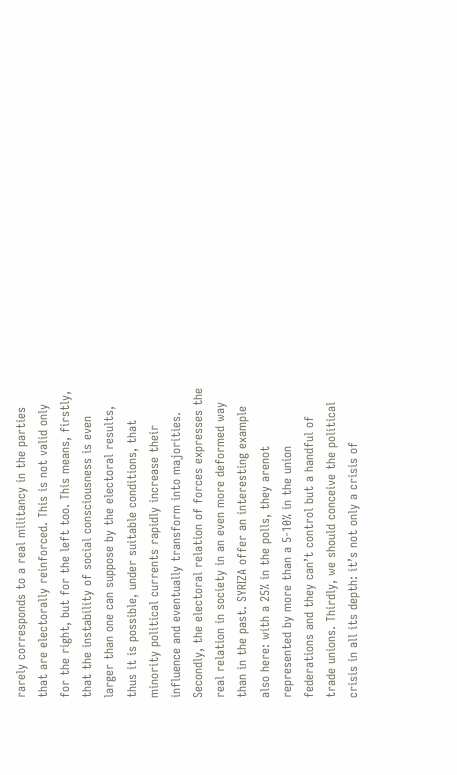rarely corresponds to a real militancy in the parties that are electorally reinforced. This is not valid only for the right, but for the left too. This means, firstly, that the instability of social consciousness is even larger than one can suppose by the electoral results, thus it is possible, under suitable conditions, that minority political currents rapidly increase their influence and eventually transform into majorities. Secondly, the electoral relation of forces expresses the real relation in society in an even more deformed way than in the past. SYRIZA offer an interesting example also here: with a 25% in the polls, they arenot represented by more than a 5-10% in the union federations and they can’t control but a handful of trade unions. Thirdly, we should conceive the political crisis in all its depth: it’s not only a crisis of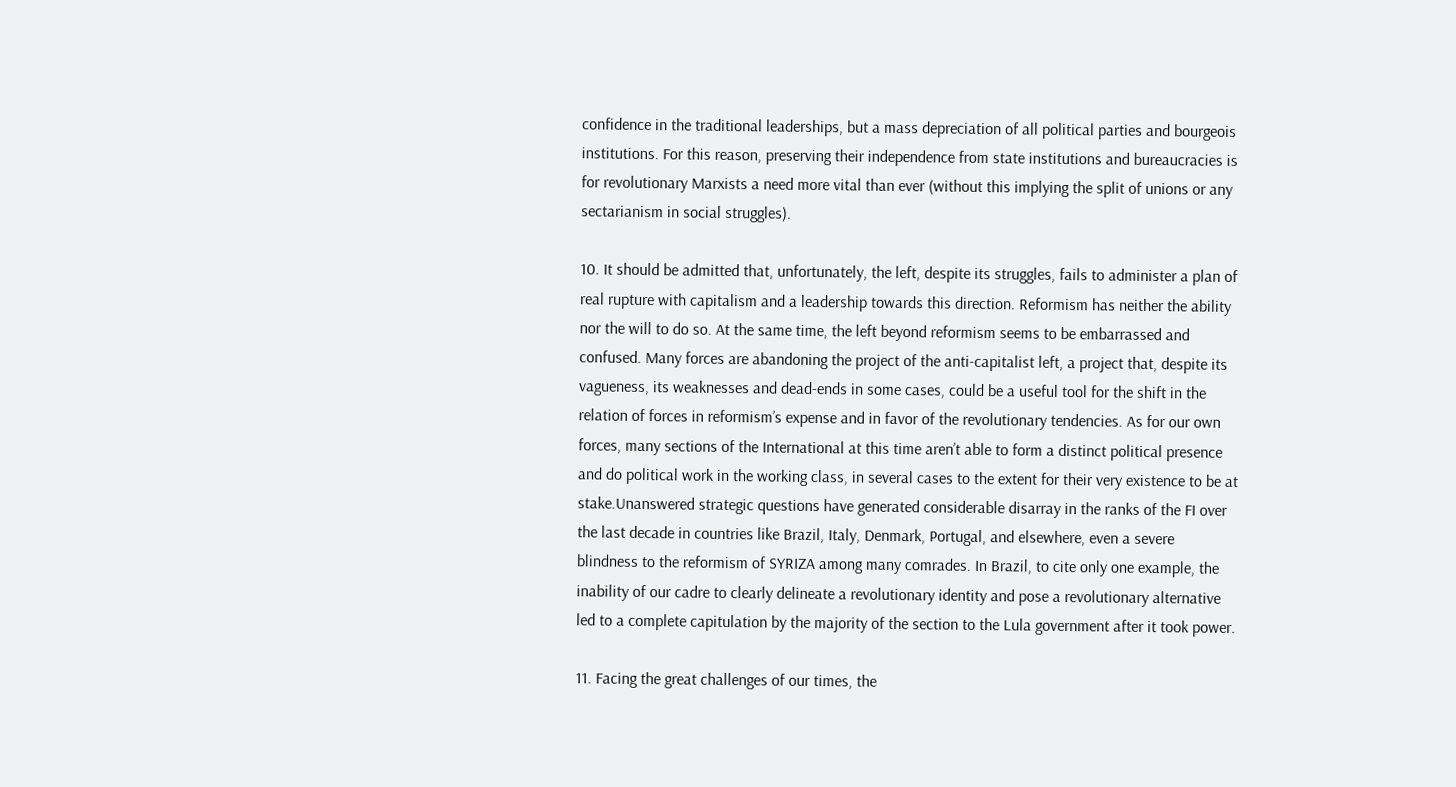confidence in the traditional leaderships, but a mass depreciation of all political parties and bourgeois institutions. For this reason, preserving their independence from state institutions and bureaucracies is for revolutionary Marxists a need more vital than ever (without this implying the split of unions or any sectarianism in social struggles).

10. It should be admitted that, unfortunately, the left, despite its struggles, fails to administer a plan of real rupture with capitalism and a leadership towards this direction. Reformism has neither the ability nor the will to do so. At the same time, the left beyond reformism seems to be embarrassed and confused. Many forces are abandoning the project of the anti-capitalist left, a project that, despite its vagueness, its weaknesses and dead-ends in some cases, could be a useful tool for the shift in the relation of forces in reformism’s expense and in favor of the revolutionary tendencies. As for our own forces, many sections of the International at this time aren’t able to form a distinct political presence and do political work in the working class, in several cases to the extent for their very existence to be at stake.Unanswered strategic questions have generated considerable disarray in the ranks of the FI over the last decade in countries like Brazil, Italy, Denmark, Portugal, and elsewhere, even a severe blindness to the reformism of SYRIZA among many comrades. In Brazil, to cite only one example, the inability of our cadre to clearly delineate a revolutionary identity and pose a revolutionary alternative led to a complete capitulation by the majority of the section to the Lula government after it took power.

11. Facing the great challenges of our times, the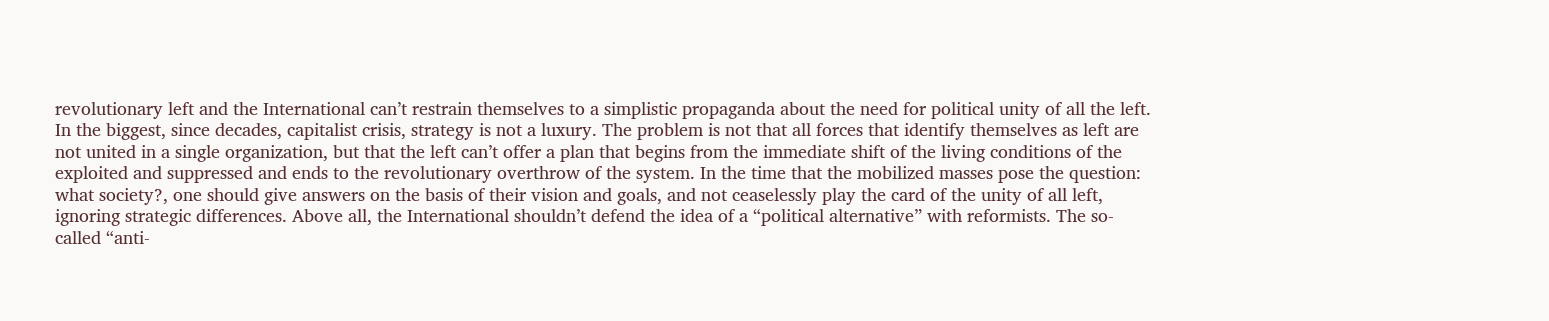revolutionary left and the International can’t restrain themselves to a simplistic propaganda about the need for political unity of all the left. In the biggest, since decades, capitalist crisis, strategy is not a luxury. The problem is not that all forces that identify themselves as left are not united in a single organization, but that the left can’t offer a plan that begins from the immediate shift of the living conditions of the exploited and suppressed and ends to the revolutionary overthrow of the system. In the time that the mobilized masses pose the question: what society?, one should give answers on the basis of their vision and goals, and not ceaselessly play the card of the unity of all left, ignoring strategic differences. Above all, the International shouldn’t defend the idea of a “political alternative” with reformists. The so-called “anti-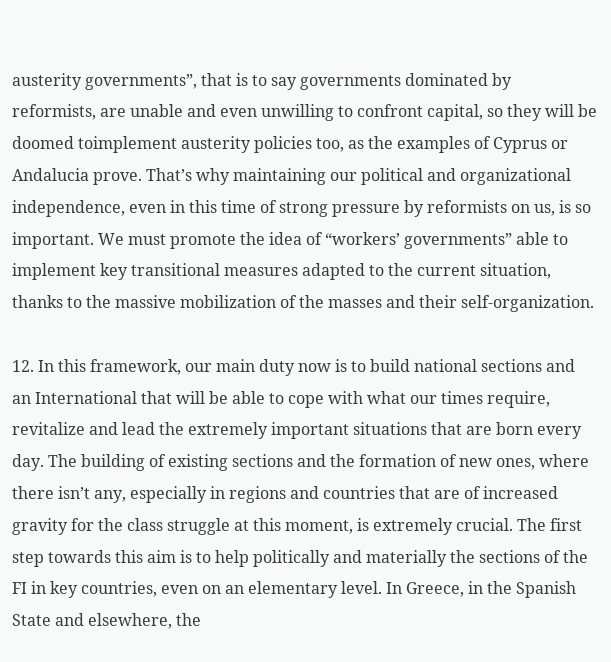austerity governments”, that is to say governments dominated by reformists, are unable and even unwilling to confront capital, so they will be doomed toimplement austerity policies too, as the examples of Cyprus or Andalucia prove. That’s why maintaining our political and organizational independence, even in this time of strong pressure by reformists on us, is so important. We must promote the idea of “workers’ governments” able to implement key transitional measures adapted to the current situation, thanks to the massive mobilization of the masses and their self-organization.

12. In this framework, our main duty now is to build national sections and an International that will be able to cope with what our times require, revitalize and lead the extremely important situations that are born every day. The building of existing sections and the formation of new ones, where there isn’t any, especially in regions and countries that are of increased gravity for the class struggle at this moment, is extremely crucial. The first step towards this aim is to help politically and materially the sections of the FI in key countries, even on an elementary level. In Greece, in the Spanish State and elsewhere, the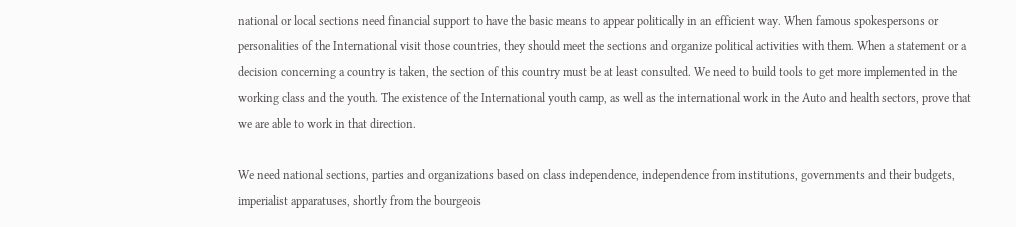national or local sections need financial support to have the basic means to appear politically in an efficient way. When famous spokespersons or personalities of the International visit those countries, they should meet the sections and organize political activities with them. When a statement or a decision concerning a country is taken, the section of this country must be at least consulted. We need to build tools to get more implemented in the working class and the youth. The existence of the International youth camp, as well as the international work in the Auto and health sectors, prove that we are able to work in that direction.

We need national sections, parties and organizations based on class independence, independence from institutions, governments and their budgets, imperialist apparatuses, shortly from the bourgeois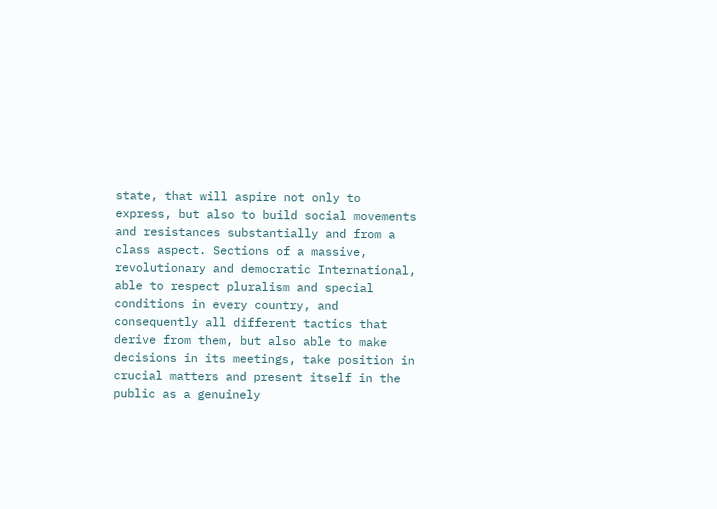state, that will aspire not only to express, but also to build social movements and resistances substantially and from a class aspect. Sections of a massive, revolutionary and democratic International, able to respect pluralism and special conditions in every country, and consequently all different tactics that derive from them, but also able to make decisions in its meetings, take position in crucial matters and present itself in the public as a genuinely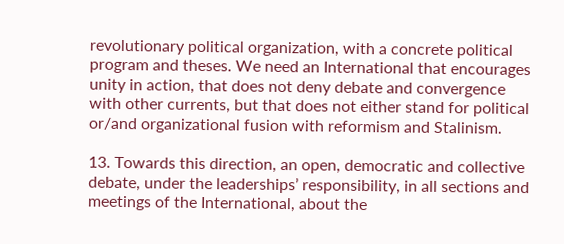revolutionary political organization, with a concrete political program and theses. We need an International that encourages unity in action, that does not deny debate and convergence with other currents, but that does not either stand for political or/and organizational fusion with reformism and Stalinism.

13. Towards this direction, an open, democratic and collective debate, under the leaderships’ responsibility, in all sections and meetings of the International, about the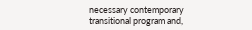necessary contemporary transitional program and,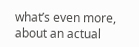what’s even more, about an actual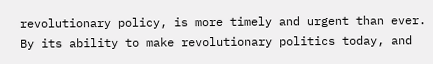revolutionary policy, is more timely and urgent than ever. By its ability to make revolutionary politics today, and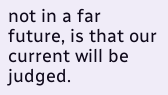not in a far future, is that our current will be judged.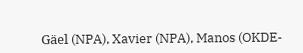Gäel (NPA), Xavier (NPA), Manos (OKDE-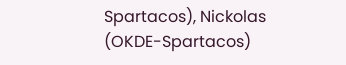Spartacos), Nickolas (OKDE-Spartacos)